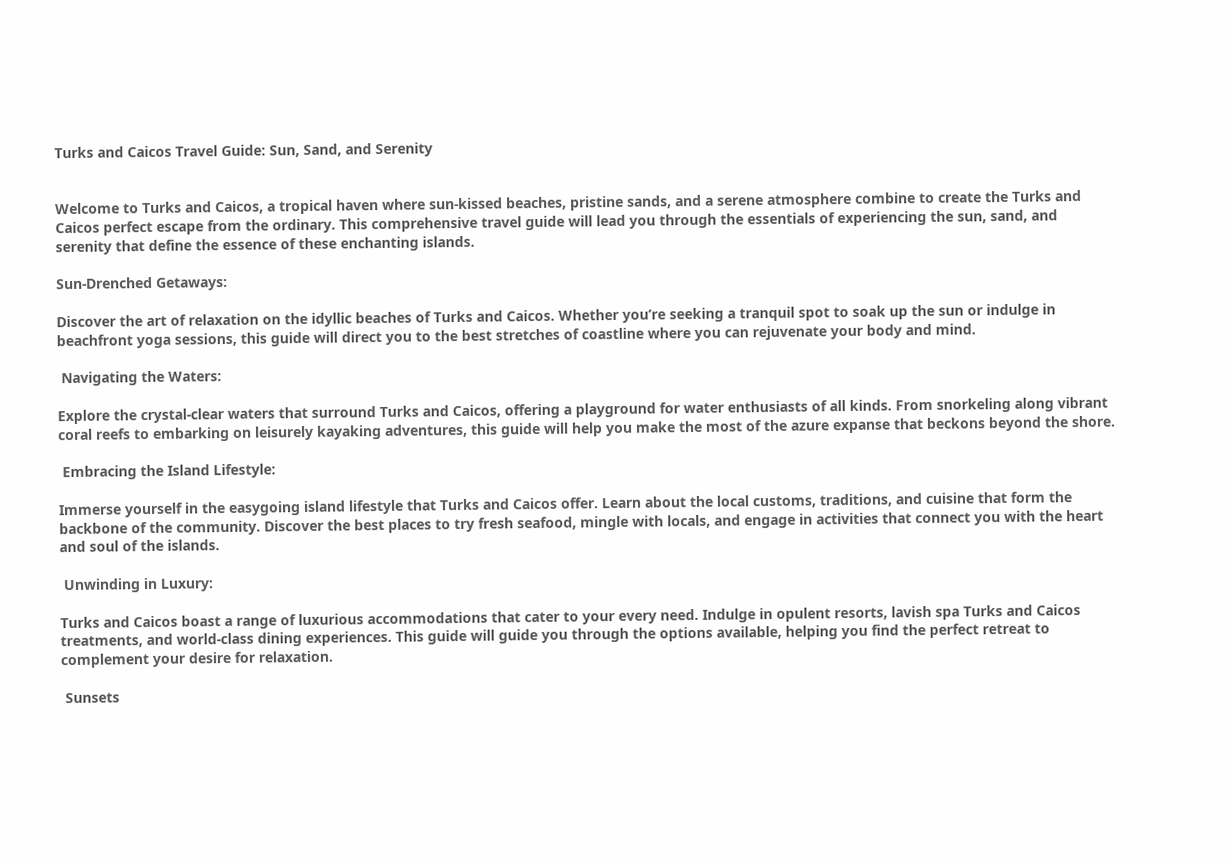Turks and Caicos Travel Guide: Sun, Sand, and Serenity


Welcome to Turks and Caicos, a tropical haven where sun-kissed beaches, pristine sands, and a serene atmosphere combine to create the Turks and Caicos perfect escape from the ordinary. This comprehensive travel guide will lead you through the essentials of experiencing the sun, sand, and serenity that define the essence of these enchanting islands.

Sun-Drenched Getaways:

Discover the art of relaxation on the idyllic beaches of Turks and Caicos. Whether you’re seeking a tranquil spot to soak up the sun or indulge in beachfront yoga sessions, this guide will direct you to the best stretches of coastline where you can rejuvenate your body and mind.

 Navigating the Waters:

Explore the crystal-clear waters that surround Turks and Caicos, offering a playground for water enthusiasts of all kinds. From snorkeling along vibrant coral reefs to embarking on leisurely kayaking adventures, this guide will help you make the most of the azure expanse that beckons beyond the shore.

 Embracing the Island Lifestyle:

Immerse yourself in the easygoing island lifestyle that Turks and Caicos offer. Learn about the local customs, traditions, and cuisine that form the backbone of the community. Discover the best places to try fresh seafood, mingle with locals, and engage in activities that connect you with the heart and soul of the islands.

 Unwinding in Luxury:

Turks and Caicos boast a range of luxurious accommodations that cater to your every need. Indulge in opulent resorts, lavish spa Turks and Caicos treatments, and world-class dining experiences. This guide will guide you through the options available, helping you find the perfect retreat to complement your desire for relaxation.

 Sunsets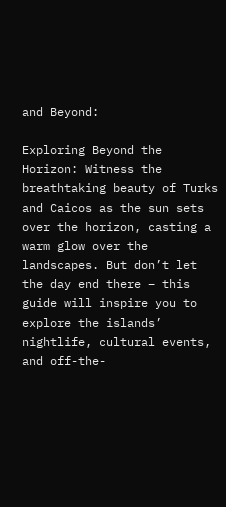and Beyond:

Exploring Beyond the Horizon: Witness the breathtaking beauty of Turks and Caicos as the sun sets over the horizon, casting a warm glow over the landscapes. But don’t let the day end there – this guide will inspire you to explore the islands’ nightlife, cultural events, and off-the-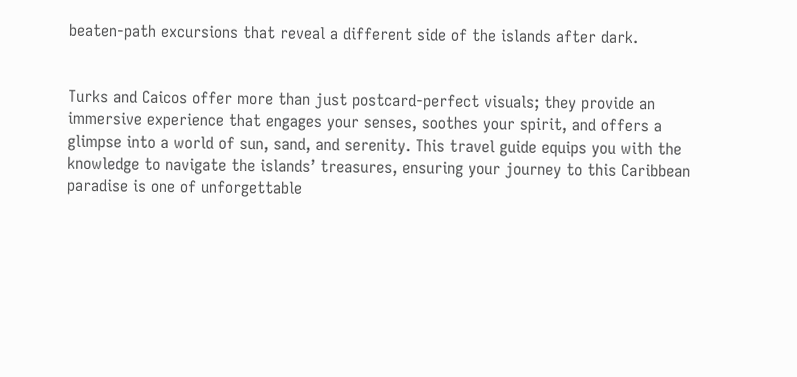beaten-path excursions that reveal a different side of the islands after dark.


Turks and Caicos offer more than just postcard-perfect visuals; they provide an immersive experience that engages your senses, soothes your spirit, and offers a glimpse into a world of sun, sand, and serenity. This travel guide equips you with the knowledge to navigate the islands’ treasures, ensuring your journey to this Caribbean paradise is one of unforgettable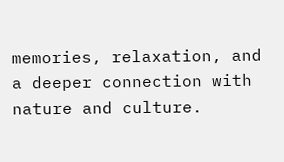memories, relaxation, and a deeper connection with nature and culture.